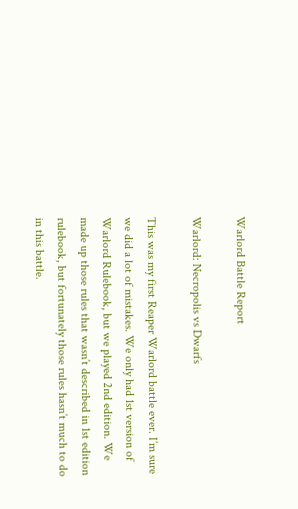Warlord Battle Report

Warlord: Necropolis vs Dwarfs

This was my first Reaper Warlord battle ever. I’m sure we did a lot of mistakes. We only had 1st version of Warlord Rulebook, but we played 2nd edition. We made up those rules that wasn’t described in 1st edition rulebook, but fortunately those rules hasn’t much to do in this battle.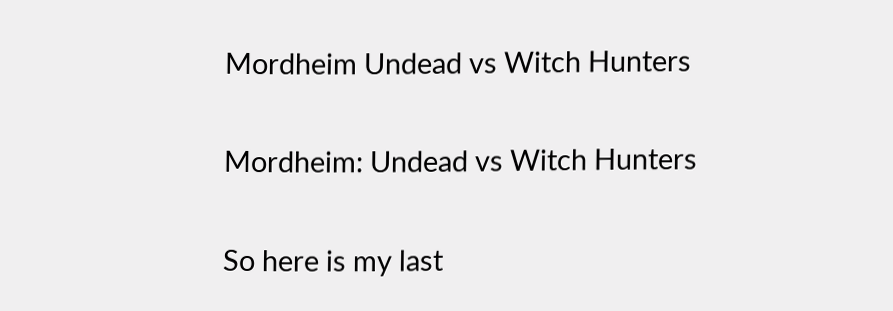Mordheim Undead vs Witch Hunters

Mordheim: Undead vs Witch Hunters

So here is my last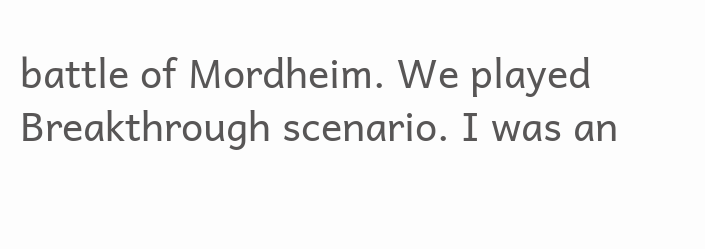battle of Mordheim. We played Breakthrough scenario. I was an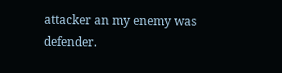attacker an my enemy was defender.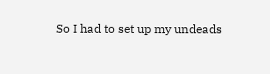So I had to set up my undeads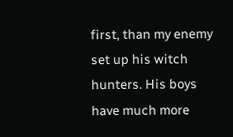first, than my enemy set up his witch hunters. His boys have much more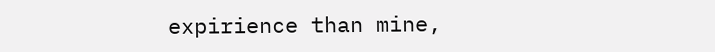expirience than mine,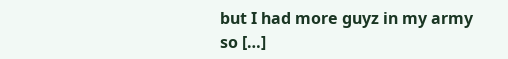but I had more guyz in my army so […]